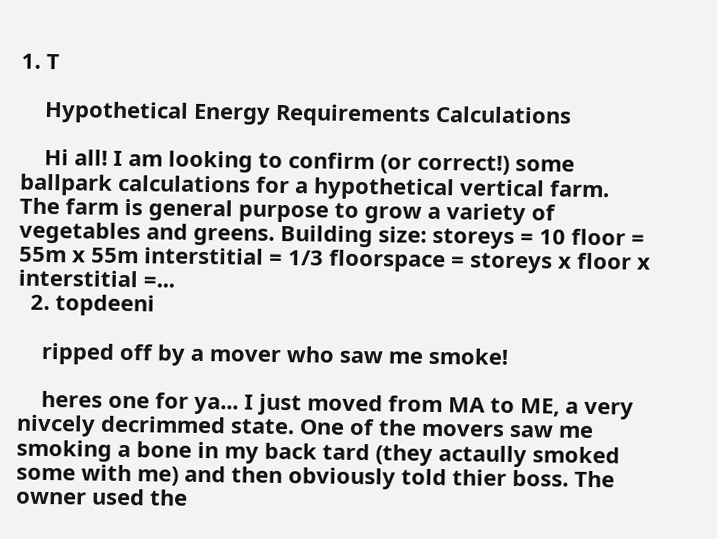1. T

    Hypothetical Energy Requirements Calculations

    Hi all! I am looking to confirm (or correct!) some ballpark calculations for a hypothetical vertical farm. The farm is general purpose to grow a variety of vegetables and greens. Building size: storeys = 10 floor = 55m x 55m interstitial = 1/3 floorspace = storeys x floor x interstitial =...
  2. topdeeni

    ripped off by a mover who saw me smoke!

    heres one for ya... I just moved from MA to ME, a very nivcely decrimmed state. One of the movers saw me smoking a bone in my back tard (they actaully smoked some with me) and then obviously told thier boss. The owner used the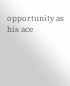opportunity as his ace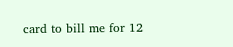card to bill me for 12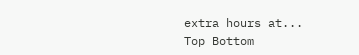extra hours at...
Top Bottom